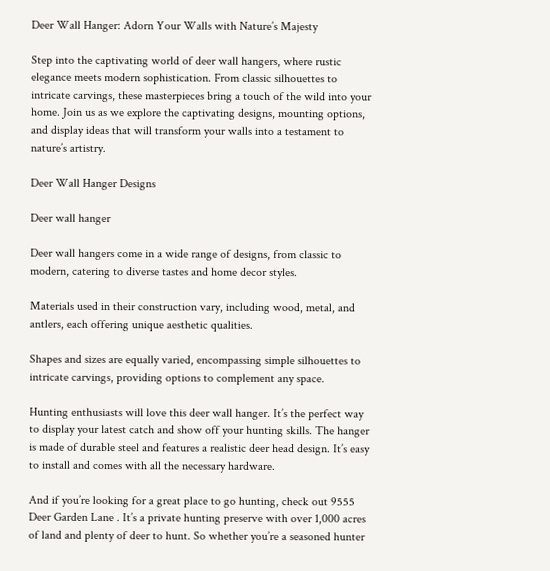Deer Wall Hanger: Adorn Your Walls with Nature’s Majesty

Step into the captivating world of deer wall hangers, where rustic elegance meets modern sophistication. From classic silhouettes to intricate carvings, these masterpieces bring a touch of the wild into your home. Join us as we explore the captivating designs, mounting options, and display ideas that will transform your walls into a testament to nature’s artistry.

Deer Wall Hanger Designs

Deer wall hanger

Deer wall hangers come in a wide range of designs, from classic to modern, catering to diverse tastes and home decor styles.

Materials used in their construction vary, including wood, metal, and antlers, each offering unique aesthetic qualities.

Shapes and sizes are equally varied, encompassing simple silhouettes to intricate carvings, providing options to complement any space.

Hunting enthusiasts will love this deer wall hanger. It’s the perfect way to display your latest catch and show off your hunting skills. The hanger is made of durable steel and features a realistic deer head design. It’s easy to install and comes with all the necessary hardware.

And if you’re looking for a great place to go hunting, check out 9555 Deer Garden Lane . It’s a private hunting preserve with over 1,000 acres of land and plenty of deer to hunt. So whether you’re a seasoned hunter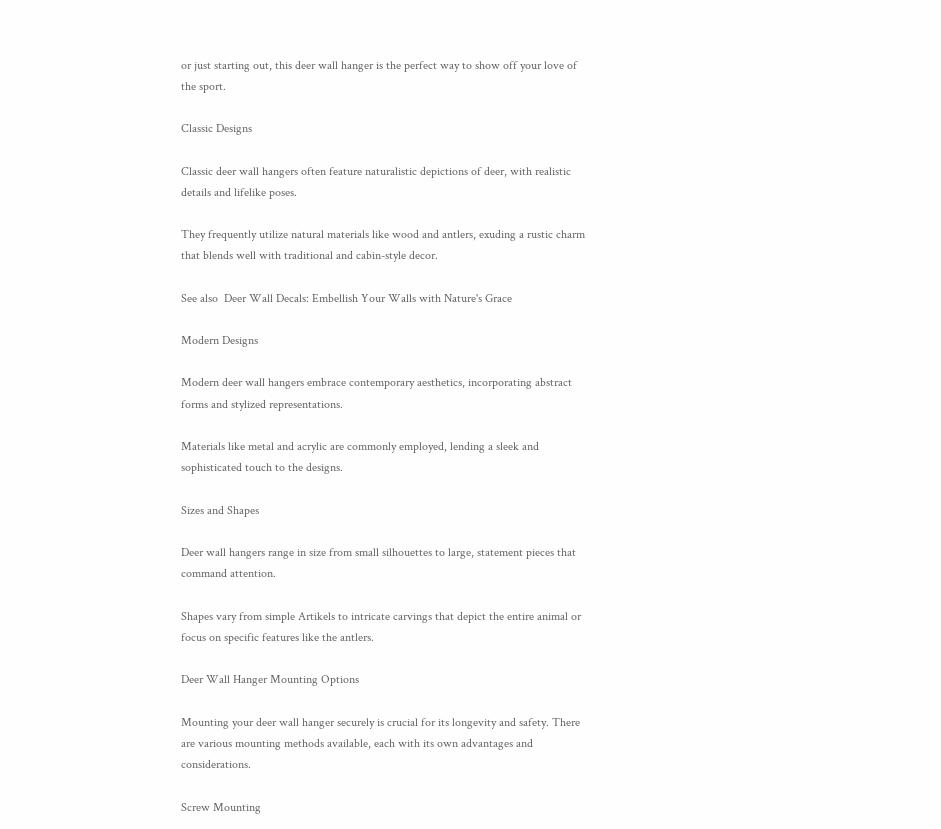or just starting out, this deer wall hanger is the perfect way to show off your love of the sport.

Classic Designs

Classic deer wall hangers often feature naturalistic depictions of deer, with realistic details and lifelike poses.

They frequently utilize natural materials like wood and antlers, exuding a rustic charm that blends well with traditional and cabin-style decor.

See also  Deer Wall Decals: Embellish Your Walls with Nature's Grace

Modern Designs

Modern deer wall hangers embrace contemporary aesthetics, incorporating abstract forms and stylized representations.

Materials like metal and acrylic are commonly employed, lending a sleek and sophisticated touch to the designs.

Sizes and Shapes

Deer wall hangers range in size from small silhouettes to large, statement pieces that command attention.

Shapes vary from simple Artikels to intricate carvings that depict the entire animal or focus on specific features like the antlers.

Deer Wall Hanger Mounting Options

Mounting your deer wall hanger securely is crucial for its longevity and safety. There are various mounting methods available, each with its own advantages and considerations.

Screw Mounting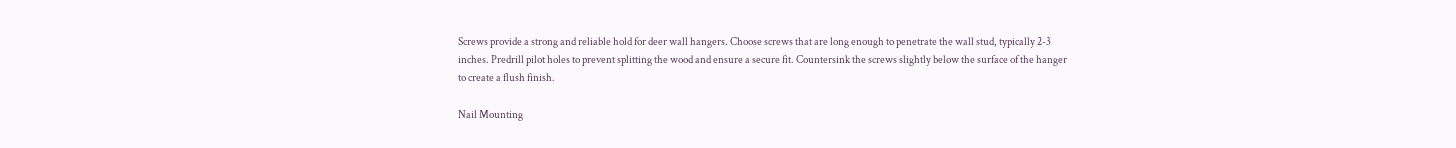Screws provide a strong and reliable hold for deer wall hangers. Choose screws that are long enough to penetrate the wall stud, typically 2-3 inches. Predrill pilot holes to prevent splitting the wood and ensure a secure fit. Countersink the screws slightly below the surface of the hanger to create a flush finish.

Nail Mounting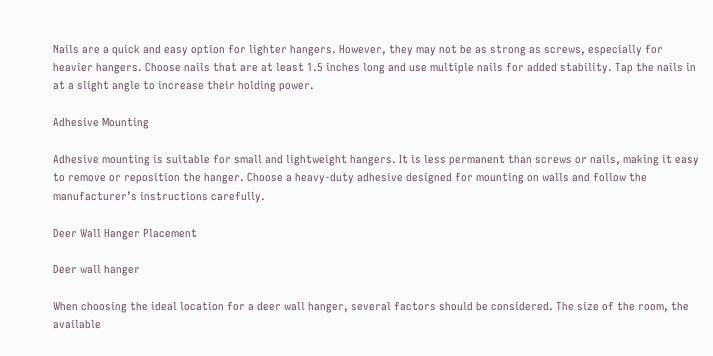Nails are a quick and easy option for lighter hangers. However, they may not be as strong as screws, especially for heavier hangers. Choose nails that are at least 1.5 inches long and use multiple nails for added stability. Tap the nails in at a slight angle to increase their holding power.

Adhesive Mounting

Adhesive mounting is suitable for small and lightweight hangers. It is less permanent than screws or nails, making it easy to remove or reposition the hanger. Choose a heavy-duty adhesive designed for mounting on walls and follow the manufacturer’s instructions carefully.

Deer Wall Hanger Placement

Deer wall hanger

When choosing the ideal location for a deer wall hanger, several factors should be considered. The size of the room, the available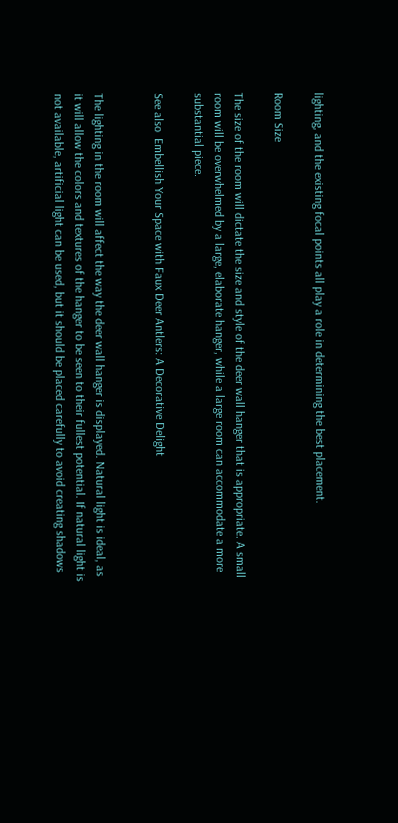lighting, and the existing focal points all play a role in determining the best placement.

Room Size

The size of the room will dictate the size and style of the deer wall hanger that is appropriate. A small room will be overwhelmed by a large, elaborate hanger, while a large room can accommodate a more substantial piece.

See also  Embellish Your Space with Faux Deer Antlers: A Decorative Delight


The lighting in the room will affect the way the deer wall hanger is displayed. Natural light is ideal, as it will allow the colors and textures of the hanger to be seen to their fullest potential. If natural light is not available, artificial light can be used, but it should be placed carefully to avoid creating shadows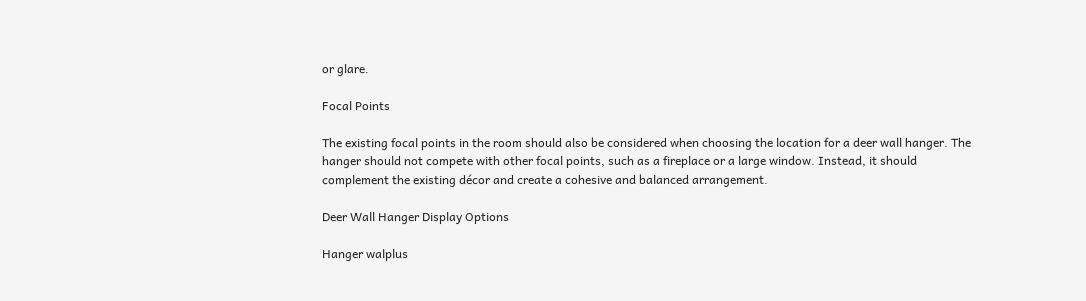or glare.

Focal Points

The existing focal points in the room should also be considered when choosing the location for a deer wall hanger. The hanger should not compete with other focal points, such as a fireplace or a large window. Instead, it should complement the existing décor and create a cohesive and balanced arrangement.

Deer Wall Hanger Display Options

Hanger walplus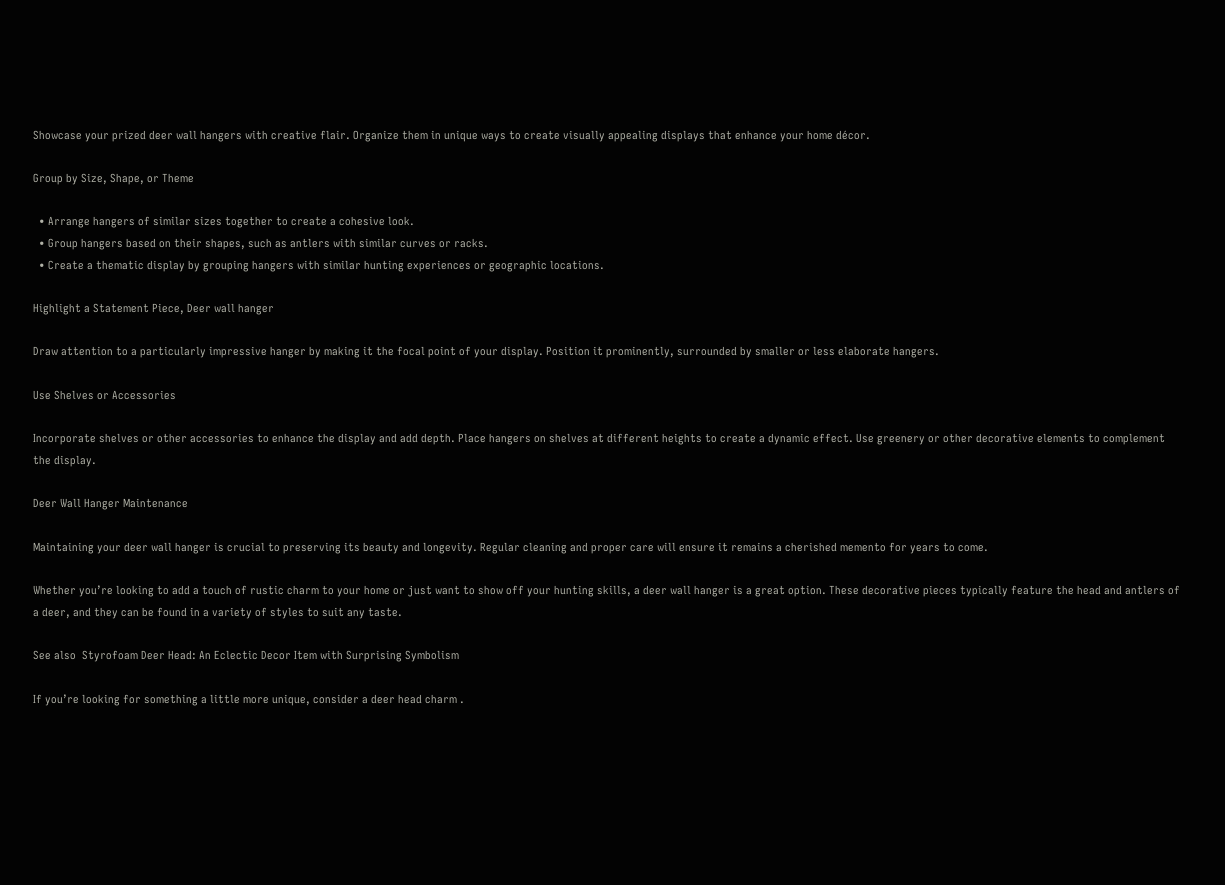Showcase your prized deer wall hangers with creative flair. Organize them in unique ways to create visually appealing displays that enhance your home décor.

Group by Size, Shape, or Theme

  • Arrange hangers of similar sizes together to create a cohesive look.
  • Group hangers based on their shapes, such as antlers with similar curves or racks.
  • Create a thematic display by grouping hangers with similar hunting experiences or geographic locations.

Highlight a Statement Piece, Deer wall hanger

Draw attention to a particularly impressive hanger by making it the focal point of your display. Position it prominently, surrounded by smaller or less elaborate hangers.

Use Shelves or Accessories

Incorporate shelves or other accessories to enhance the display and add depth. Place hangers on shelves at different heights to create a dynamic effect. Use greenery or other decorative elements to complement the display.

Deer Wall Hanger Maintenance

Maintaining your deer wall hanger is crucial to preserving its beauty and longevity. Regular cleaning and proper care will ensure it remains a cherished memento for years to come.

Whether you’re looking to add a touch of rustic charm to your home or just want to show off your hunting skills, a deer wall hanger is a great option. These decorative pieces typically feature the head and antlers of a deer, and they can be found in a variety of styles to suit any taste.

See also  Styrofoam Deer Head: An Eclectic Decor Item with Surprising Symbolism

If you’re looking for something a little more unique, consider a deer head charm .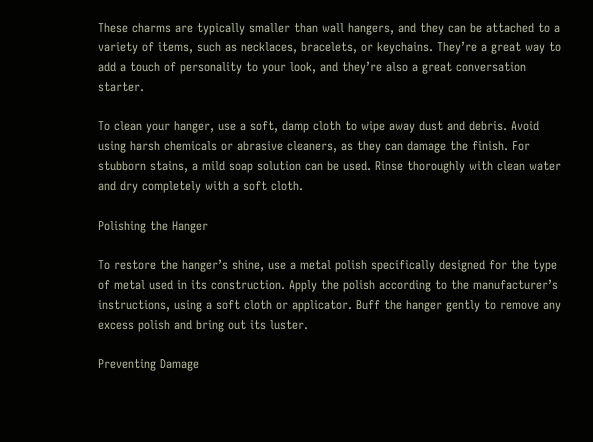These charms are typically smaller than wall hangers, and they can be attached to a variety of items, such as necklaces, bracelets, or keychains. They’re a great way to add a touch of personality to your look, and they’re also a great conversation starter.

To clean your hanger, use a soft, damp cloth to wipe away dust and debris. Avoid using harsh chemicals or abrasive cleaners, as they can damage the finish. For stubborn stains, a mild soap solution can be used. Rinse thoroughly with clean water and dry completely with a soft cloth.

Polishing the Hanger

To restore the hanger’s shine, use a metal polish specifically designed for the type of metal used in its construction. Apply the polish according to the manufacturer’s instructions, using a soft cloth or applicator. Buff the hanger gently to remove any excess polish and bring out its luster.

Preventing Damage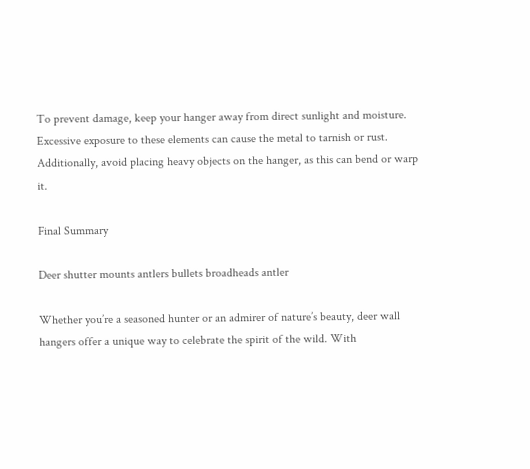To prevent damage, keep your hanger away from direct sunlight and moisture. Excessive exposure to these elements can cause the metal to tarnish or rust. Additionally, avoid placing heavy objects on the hanger, as this can bend or warp it.

Final Summary

Deer shutter mounts antlers bullets broadheads antler

Whether you’re a seasoned hunter or an admirer of nature’s beauty, deer wall hangers offer a unique way to celebrate the spirit of the wild. With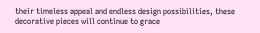their timeless appeal and endless design possibilities, these decorative pieces will continue to grace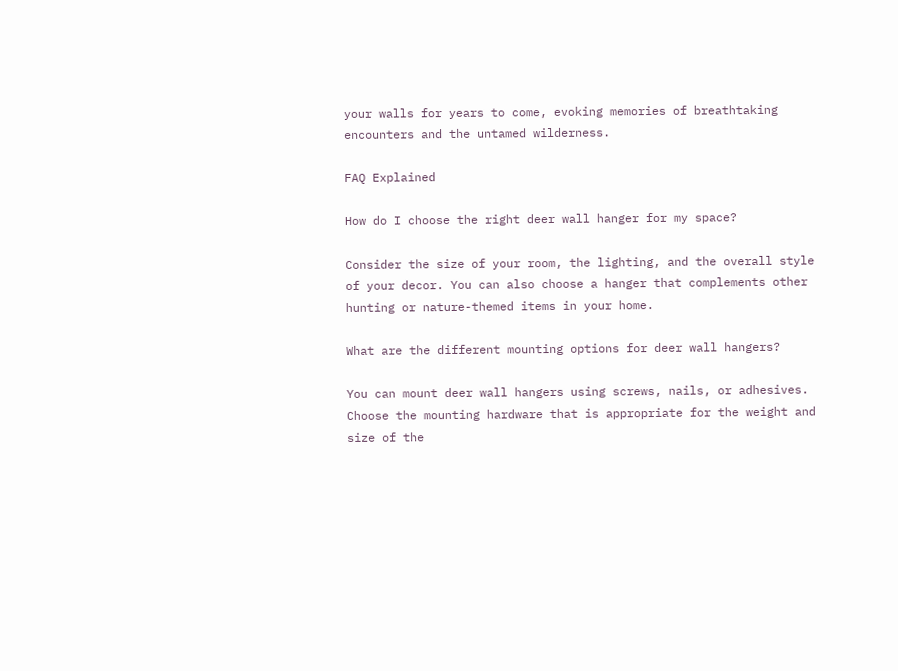your walls for years to come, evoking memories of breathtaking encounters and the untamed wilderness.

FAQ Explained

How do I choose the right deer wall hanger for my space?

Consider the size of your room, the lighting, and the overall style of your decor. You can also choose a hanger that complements other hunting or nature-themed items in your home.

What are the different mounting options for deer wall hangers?

You can mount deer wall hangers using screws, nails, or adhesives. Choose the mounting hardware that is appropriate for the weight and size of the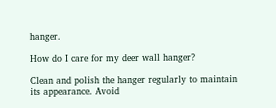hanger.

How do I care for my deer wall hanger?

Clean and polish the hanger regularly to maintain its appearance. Avoid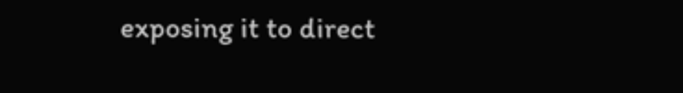exposing it to direct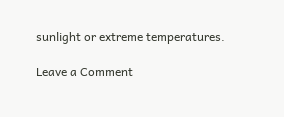sunlight or extreme temperatures.

Leave a Comment